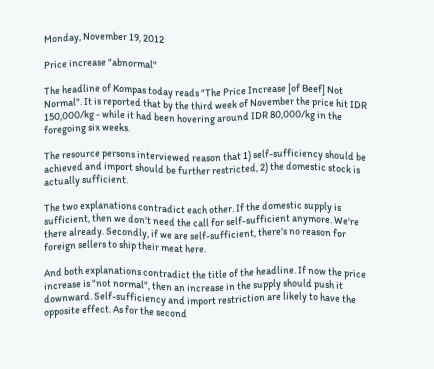Monday, November 19, 2012

Price increase "abnormal"

The headline of Kompas today reads "The Price Increase [of Beef] Not Normal". It is reported that by the third week of November the price hit IDR 150,000/kg - while it had been hovering around IDR 80,000/kg in the foregoing six weeks.

The resource persons interviewed reason that 1) self-sufficiency should be achieved and import should be further restricted, 2) the domestic stock is actually sufficient.

The two explanations contradict each other. If the domestic supply is sufficient, then we don't need the call for self-sufficient anymore. We're there already. Secondly, if we are self-sufficient, there's no reason for foreign sellers to ship their meat here.

And both explanations contradict the title of the headline. If now the price increase is "not normal", then an increase in the supply should push it downward. Self-sufficiency and import restriction are likely to have the opposite effect. As for the second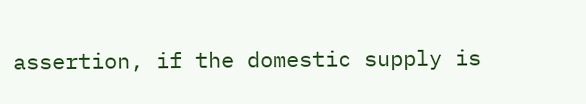assertion, if the domestic supply is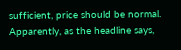sufficient, price should be normal. Apparently, as the headline says,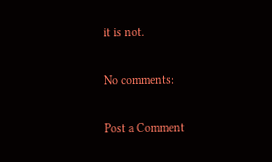it is not.

No comments:

Post a Comment